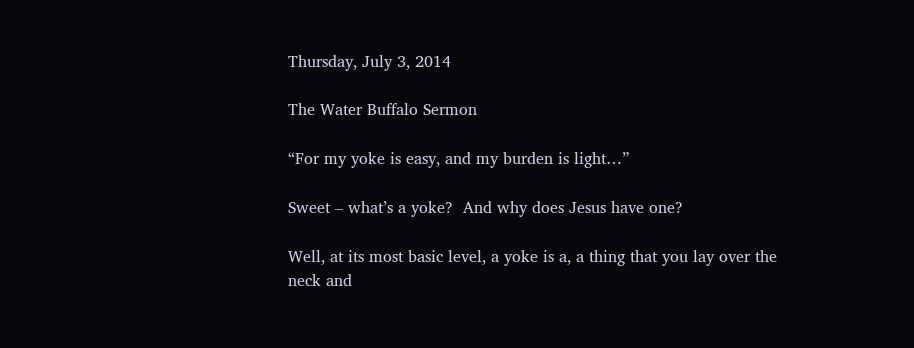Thursday, July 3, 2014

The Water Buffalo Sermon

“For my yoke is easy, and my burden is light…”

Sweet – what’s a yoke?  And why does Jesus have one?

Well, at its most basic level, a yoke is a, a thing that you lay over the neck and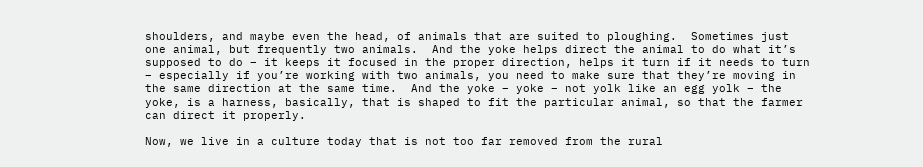shoulders, and maybe even the head, of animals that are suited to ploughing.  Sometimes just one animal, but frequently two animals.  And the yoke helps direct the animal to do what it’s supposed to do – it keeps it focused in the proper direction, helps it turn if it needs to turn – especially if you’re working with two animals, you need to make sure that they’re moving in the same direction at the same time.  And the yoke – yoke – not yolk like an egg yolk – the yoke, is a harness, basically, that is shaped to fit the particular animal, so that the farmer can direct it properly.

Now, we live in a culture today that is not too far removed from the rural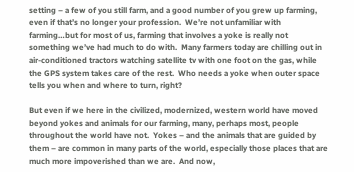setting – a few of you still farm, and a good number of you grew up farming, even if that’s no longer your profession.  We’re not unfamiliar with farming…but for most of us, farming that involves a yoke is really not something we’ve had much to do with.  Many farmers today are chilling out in air-conditioned tractors watching satellite tv with one foot on the gas, while the GPS system takes care of the rest.  Who needs a yoke when outer space tells you when and where to turn, right?

But even if we here in the civilized, modernized, western world have moved beyond yokes and animals for our farming, many, perhaps most, people throughout the world have not.  Yokes – and the animals that are guided by them – are common in many parts of the world, especially those places that are much more impoverished than we are.  And now,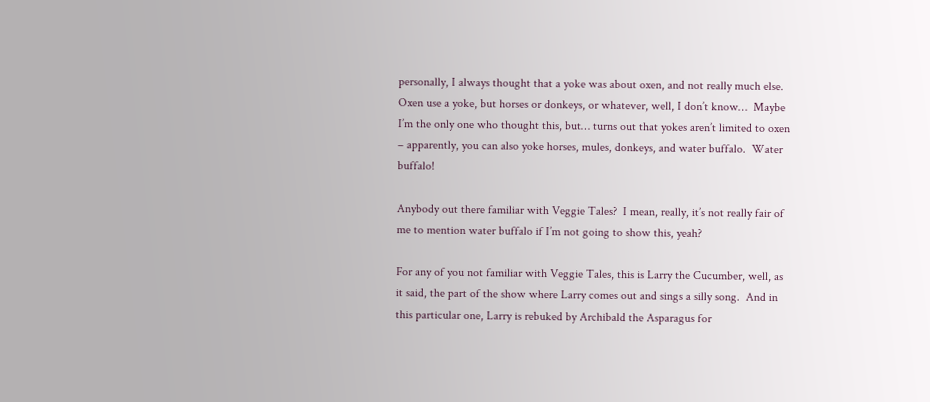personally, I always thought that a yoke was about oxen, and not really much else.  Oxen use a yoke, but horses or donkeys, or whatever, well, I don’t know…  Maybe I’m the only one who thought this, but… turns out that yokes aren’t limited to oxen – apparently, you can also yoke horses, mules, donkeys, and water buffalo.  Water buffalo!

Anybody out there familiar with Veggie Tales?  I mean, really, it’s not really fair of me to mention water buffalo if I’m not going to show this, yeah?

For any of you not familiar with Veggie Tales, this is Larry the Cucumber, well, as it said, the part of the show where Larry comes out and sings a silly song.  And in this particular one, Larry is rebuked by Archibald the Asparagus for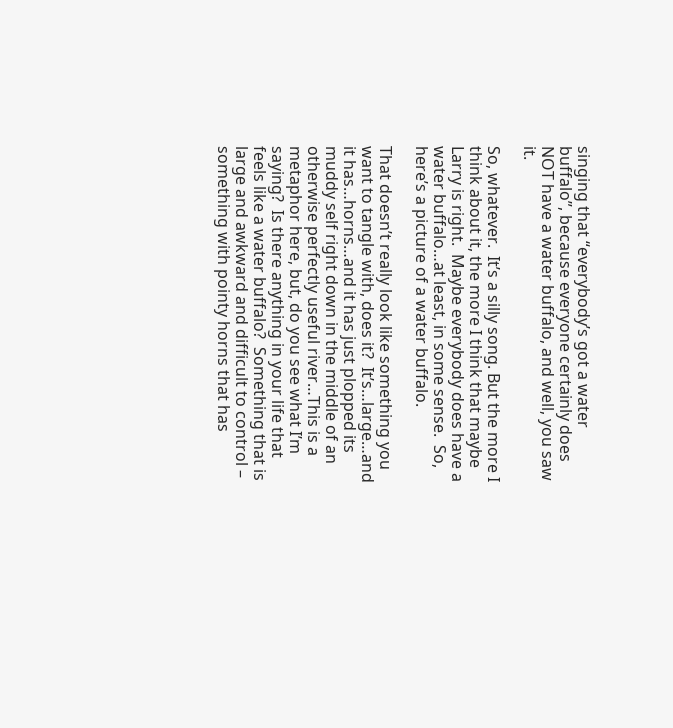singing that “everybody’s got a water buffalo”, because everyone certainly does NOT have a water buffalo, and well, you saw it.

So, whatever.  It’s a silly song. But the more I think about it, the more I think that maybe Larry is right.  Maybe everybody does have a water buffalo…at least, in some sense.  So, here’s a picture of a water buffalo.

That doesn’t really look like something you want to tangle with, does it?  It’s…large…and it has…horns…and it has just plopped its muddy self right down in the middle of an otherwise perfectly useful river…This is a metaphor here, but, do you see what I’m saying?  Is there anything in your life that feels like a water buffalo?  Something that is large and awkward and difficult to control – something with pointy horns that has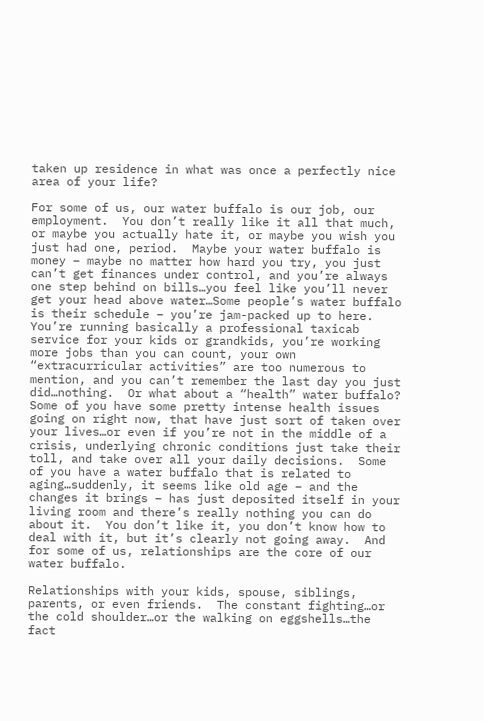taken up residence in what was once a perfectly nice area of your life?

For some of us, our water buffalo is our job, our employment.  You don’t really like it all that much, or maybe you actually hate it, or maybe you wish you just had one, period.  Maybe your water buffalo is money – maybe no matter how hard you try, you just can’t get finances under control, and you’re always one step behind on bills…you feel like you’ll never get your head above water…Some people’s water buffalo is their schedule – you’re jam-packed up to here.  You’re running basically a professional taxicab service for your kids or grandkids, you’re working more jobs than you can count, your own “extracurricular activities” are too numerous to mention, and you can’t remember the last day you just did…nothing.  Or what about a “health” water buffalo?  Some of you have some pretty intense health issues going on right now, that have just sort of taken over your lives…or even if you’re not in the middle of a crisis, underlying chronic conditions just take their toll, and take over all your daily decisions.  Some of you have a water buffalo that is related to aging…suddenly, it seems like old age – and the changes it brings – has just deposited itself in your living room and there’s really nothing you can do about it.  You don’t like it, you don’t know how to deal with it, but it’s clearly not going away.  And for some of us, relationships are the core of our water buffalo.

Relationships with your kids, spouse, siblings, parents, or even friends.  The constant fighting…or the cold shoulder…or the walking on eggshells…the fact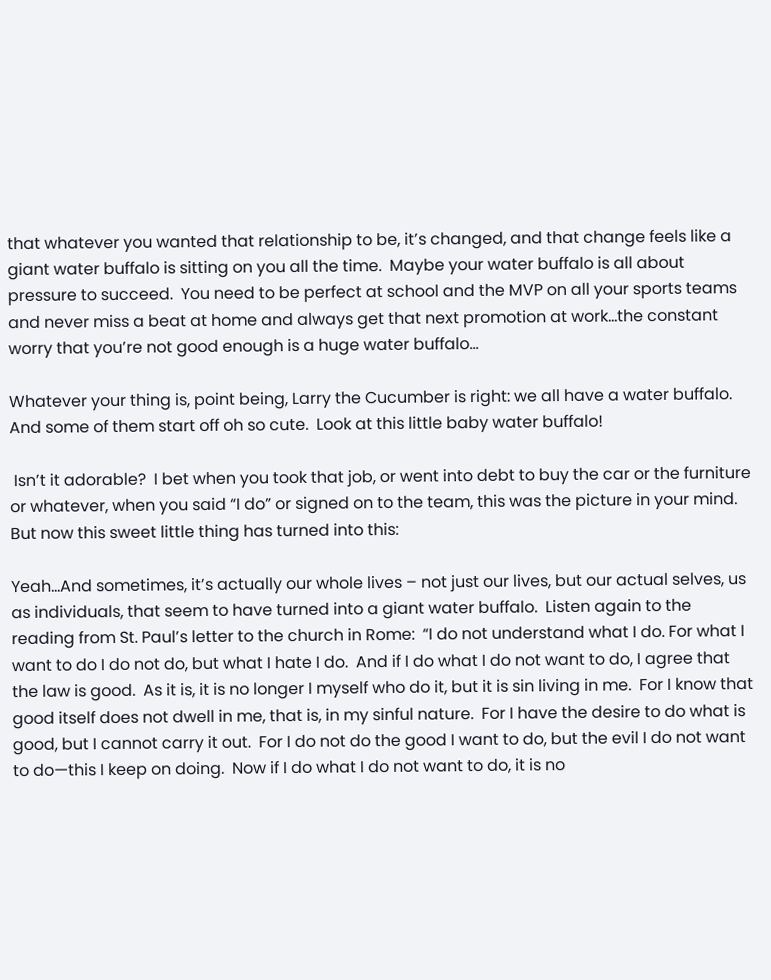that whatever you wanted that relationship to be, it’s changed, and that change feels like a giant water buffalo is sitting on you all the time.  Maybe your water buffalo is all about pressure to succeed.  You need to be perfect at school and the MVP on all your sports teams and never miss a beat at home and always get that next promotion at work…the constant worry that you’re not good enough is a huge water buffalo…

Whatever your thing is, point being, Larry the Cucumber is right: we all have a water buffalo.  And some of them start off oh so cute.  Look at this little baby water buffalo!

 Isn’t it adorable?  I bet when you took that job, or went into debt to buy the car or the furniture or whatever, when you said “I do” or signed on to the team, this was the picture in your mind.  But now this sweet little thing has turned into this:

Yeah…And sometimes, it’s actually our whole lives – not just our lives, but our actual selves, us as individuals, that seem to have turned into a giant water buffalo.  Listen again to the reading from St. Paul’s letter to the church in Rome:  “I do not understand what I do. For what I want to do I do not do, but what I hate I do.  And if I do what I do not want to do, I agree that the law is good.  As it is, it is no longer I myself who do it, but it is sin living in me.  For I know that good itself does not dwell in me, that is, in my sinful nature.  For I have the desire to do what is good, but I cannot carry it out.  For I do not do the good I want to do, but the evil I do not want to do—this I keep on doing.  Now if I do what I do not want to do, it is no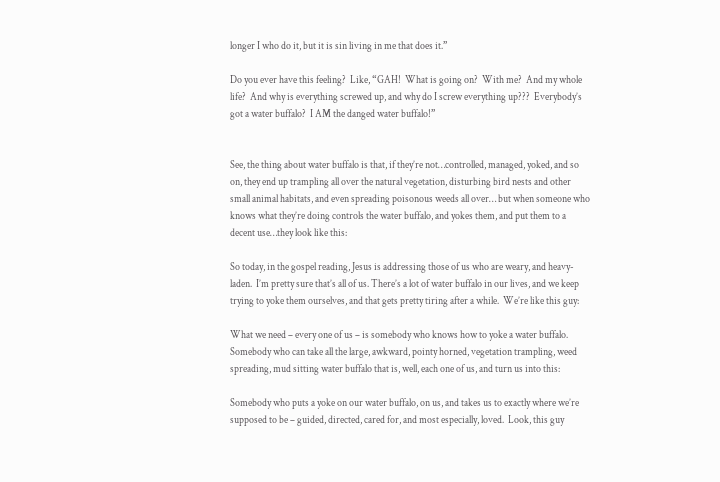longer I who do it, but it is sin living in me that does it.”

Do you ever have this feeling?  Like, “GAH!  What is going on?  With me?  And my whole life?  And why is everything screwed up, and why do I screw everything up???  Everybody’s got a water buffalo?  I AM the danged water buffalo!”


See, the thing about water buffalo is that, if they’re not…controlled, managed, yoked, and so on, they end up trampling all over the natural vegetation, disturbing bird nests and other small animal habitats, and even spreading poisonous weeds all over… but when someone who knows what they’re doing controls the water buffalo, and yokes them, and put them to a decent use…they look like this:

So today, in the gospel reading, Jesus is addressing those of us who are weary, and heavy-laden.  I’m pretty sure that’s all of us. There’s a lot of water buffalo in our lives, and we keep trying to yoke them ourselves, and that gets pretty tiring after a while.  We’re like this guy:

What we need – every one of us – is somebody who knows how to yoke a water buffalo.  Somebody who can take all the large, awkward, pointy horned, vegetation trampling, weed spreading, mud sitting water buffalo that is, well, each one of us, and turn us into this:

Somebody who puts a yoke on our water buffalo, on us, and takes us to exactly where we’re supposed to be – guided, directed, cared for, and most especially, loved.  Look, this guy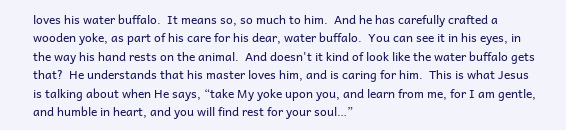loves his water buffalo.  It means so, so much to him.  And he has carefully crafted a wooden yoke, as part of his care for his dear, water buffalo.  You can see it in his eyes, in the way his hand rests on the animal.  And doesn't it kind of look like the water buffalo gets that?  He understands that his master loves him, and is caring for him.  This is what Jesus is talking about when He says, “take My yoke upon you, and learn from me, for I am gentle, and humble in heart, and you will find rest for your soul…”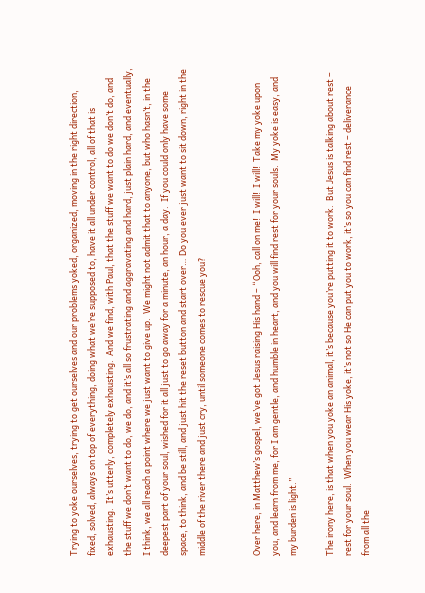Trying to yoke ourselves, trying to get ourselves and our problems yoked, organized, moving in the right direction, fixed, solved, always on top of everything, doing what we’re supposed to, have it all under control, all of that is exhausting.  It’s utterly, completely exhausting.  And we find, with Paul, that the stuff we want to do we don’t do, and the stuff we don’t want to do, we do, and it’s all so frustrating and aggravating and hard, just plain hard, and eventually, I think, we all reach a point where we just want to give up.  We might not admit that to anyone, but who hasn’t, in the deepest part of your soul, wished for it all just to go away for a minute, an hour, a day.  If you could only have some space, to think, and be still, and just hit the reset button and start over… Do you ever just want to sit down, right in the middle of the river there and just cry, until someone comes to rescue you?


Over here, in Matthew’s gospel, we’ve got Jesus raising His hand – “Ooh, call on me!  I will!  I will!  Take my yoke upon you, and learn from me, for I am gentle, and humble in heart, and you will find rest for your souls.  My yoke is easy, and my burden is light.”

The irony here, is that when you yoke an animal, it’s because you’re putting it to work.  But Jesus is talking about rest – rest for your soul.  When you wear His yoke, it’s not so He can put you to work, it’s so you can find rest – deliverance from all the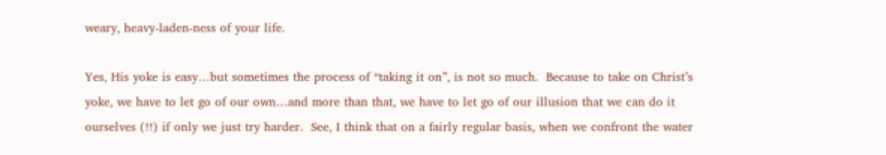weary, heavy-laden-ness of your life.

Yes, His yoke is easy…but sometimes the process of “taking it on”, is not so much.  Because to take on Christ’s yoke, we have to let go of our own…and more than that, we have to let go of our illusion that we can do it ourselves (!!) if only we just try harder.  See, I think that on a fairly regular basis, when we confront the water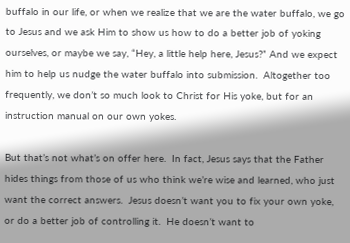buffalo in our life, or when we realize that we are the water buffalo, we go to Jesus and we ask Him to show us how to do a better job of yoking ourselves, or maybe we say, “Hey, a little help here, Jesus?” And we expect him to help us nudge the water buffalo into submission.  Altogether too frequently, we don’t so much look to Christ for His yoke, but for an instruction manual on our own yokes.

But that’s not what’s on offer here.  In fact, Jesus says that the Father hides things from those of us who think we’re wise and learned, who just want the correct answers.  Jesus doesn’t want you to fix your own yoke, or do a better job of controlling it.  He doesn’t want to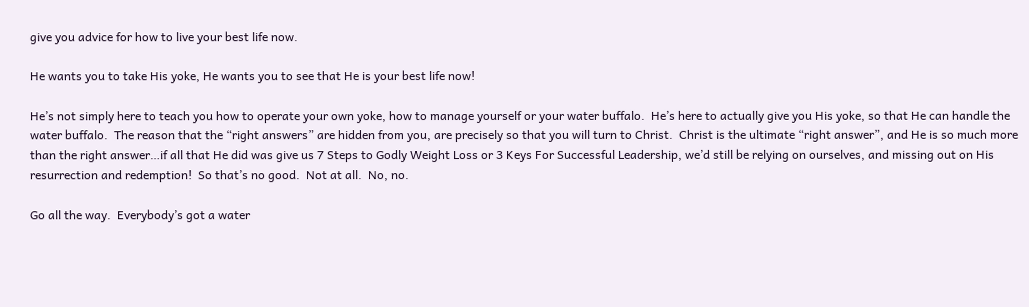give you advice for how to live your best life now.

He wants you to take His yoke, He wants you to see that He is your best life now!

He’s not simply here to teach you how to operate your own yoke, how to manage yourself or your water buffalo.  He’s here to actually give you His yoke, so that He can handle the water buffalo.  The reason that the “right answers” are hidden from you, are precisely so that you will turn to Christ.  Christ is the ultimate “right answer”, and He is so much more than the right answer…if all that He did was give us 7 Steps to Godly Weight Loss or 3 Keys For Successful Leadership, we’d still be relying on ourselves, and missing out on His resurrection and redemption!  So that’s no good.  Not at all.  No, no.

Go all the way.  Everybody’s got a water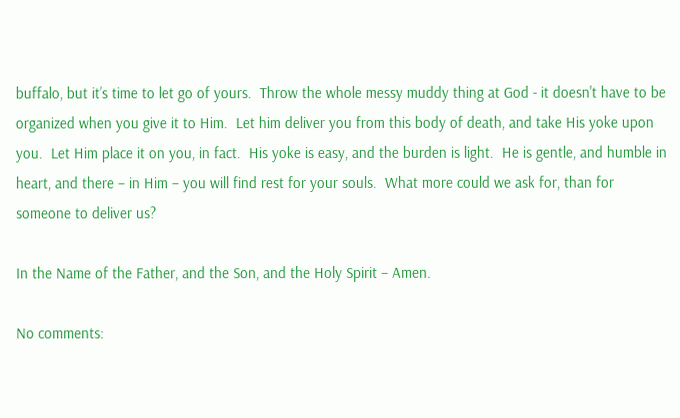buffalo, but it’s time to let go of yours.  Throw the whole messy muddy thing at God - it doesn't have to be organized when you give it to Him.  Let him deliver you from this body of death, and take His yoke upon you.  Let Him place it on you, in fact.  His yoke is easy, and the burden is light.  He is gentle, and humble in heart, and there – in Him – you will find rest for your souls.  What more could we ask for, than for someone to deliver us?

In the Name of the Father, and the Son, and the Holy Spirit – Amen.

No comments: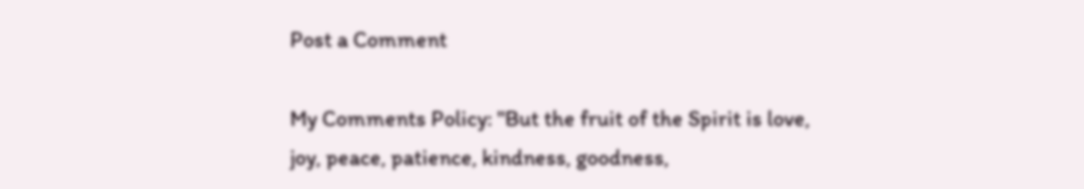Post a Comment

My Comments Policy: "But the fruit of the Spirit is love, joy, peace, patience, kindness, goodness,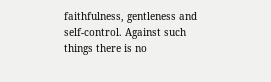faithfulness, gentleness and self-control. Against such things there is no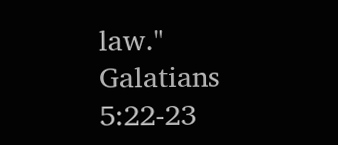law." Galatians 5:22-23